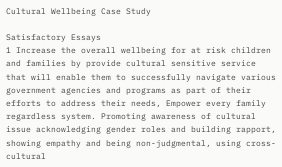Cultural Wellbeing Case Study

Satisfactory Essays
1 Increase the overall wellbeing for at risk children and families by provide cultural sensitive service that will enable them to successfully navigate various government agencies and programs as part of their efforts to address their needs, Empower every family regardless system. Promoting awareness of cultural issue acknowledging gender roles and building rapport, showing empathy and being non-judgmental, using cross-cultural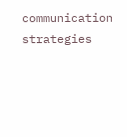communication strategies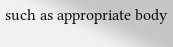such as appropriate body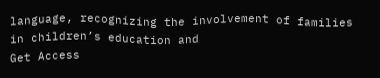language, recognizing the involvement of families in children’s education and
Get Access